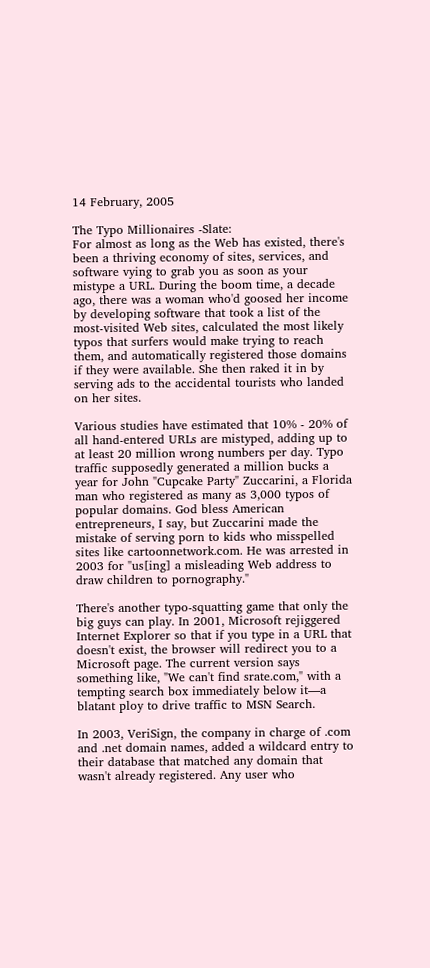14 February, 2005

The Typo Millionaires -Slate:
For almost as long as the Web has existed, there's been a thriving economy of sites, services, and software vying to grab you as soon as your mistype a URL. During the boom time, a decade ago, there was a woman who'd goosed her income by developing software that took a list of the most-visited Web sites, calculated the most likely typos that surfers would make trying to reach them, and automatically registered those domains if they were available. She then raked it in by serving ads to the accidental tourists who landed on her sites.

Various studies have estimated that 10% - 20% of all hand-entered URLs are mistyped, adding up to at least 20 million wrong numbers per day. Typo traffic supposedly generated a million bucks a year for John "Cupcake Party" Zuccarini, a Florida man who registered as many as 3,000 typos of popular domains. God bless American entrepreneurs, I say, but Zuccarini made the mistake of serving porn to kids who misspelled sites like cartoonnetwork.com. He was arrested in 2003 for "us[ing] a misleading Web address to draw children to pornography."

There's another typo-squatting game that only the big guys can play. In 2001, Microsoft rejiggered Internet Explorer so that if you type in a URL that doesn't exist, the browser will redirect you to a Microsoft page. The current version says something like, "We can't find srate.com," with a tempting search box immediately below it—a blatant ploy to drive traffic to MSN Search.

In 2003, VeriSign, the company in charge of .com and .net domain names, added a wildcard entry to their database that matched any domain that wasn't already registered. Any user who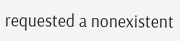requested a nonexistent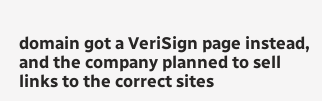domain got a VeriSign page instead, and the company planned to sell links to the correct sites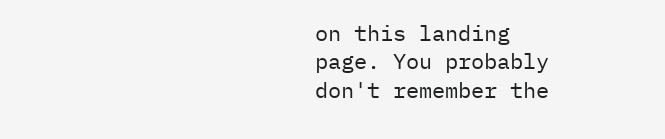on this landing page. You probably don't remember the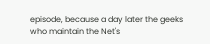episode, because a day later the geeks who maintain the Net's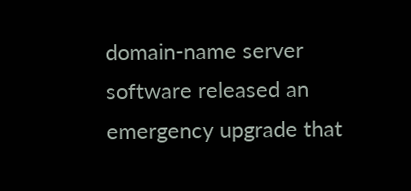domain-name server software released an emergency upgrade that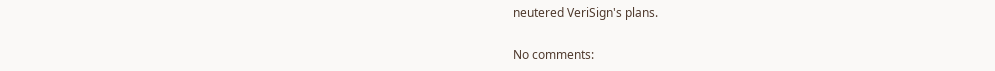neutered VeriSign's plans.

No comments: